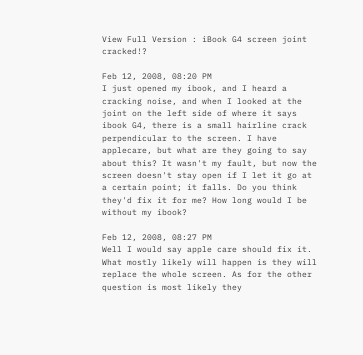View Full Version : iBook G4 screen joint cracked!?

Feb 12, 2008, 08:20 PM
I just opened my ibook, and I heard a cracking noise, and when I looked at the joint on the left side of where it says ibook G4, there is a small hairline crack perpendicular to the screen. I have applecare, but what are they going to say about this? It wasn't my fault, but now the screen doesn't stay open if I let it go at a certain point; it falls. Do you think they'd fix it for me? How long would I be without my ibook?

Feb 12, 2008, 08:27 PM
Well I would say apple care should fix it. What mostly likely will happen is they will replace the whole screen. As for the other question is most likely they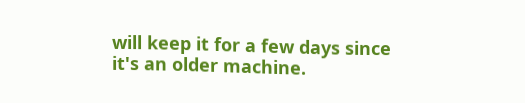will keep it for a few days since it's an older machine.